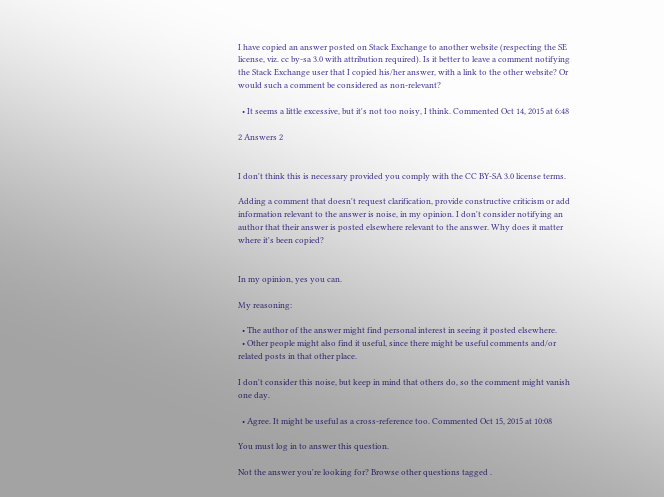I have copied an answer posted on Stack Exchange to another website (respecting the SE license, viz. cc by-sa 3.0 with attribution required). Is it better to leave a comment notifying the Stack Exchange user that I copied his/her answer, with a link to the other website? Or would such a comment be considered as non-relevant?

  • It seems a little excessive, but it's not too noisy, I think. Commented Oct 14, 2015 at 6:48

2 Answers 2


I don't think this is necessary provided you comply with the CC BY-SA 3.0 license terms.

Adding a comment that doesn't request clarification, provide constructive criticism or add information relevant to the answer is noise, in my opinion. I don't consider notifying an author that their answer is posted elsewhere relevant to the answer. Why does it matter where it's been copied?


In my opinion, yes you can.

My reasoning:

  • The author of the answer might find personal interest in seeing it posted elsewhere.
  • Other people might also find it useful, since there might be useful comments and/or related posts in that other place.

I don't consider this noise, but keep in mind that others do, so the comment might vanish one day.

  • Agree. It might be useful as a cross-reference too. Commented Oct 15, 2015 at 10:08

You must log in to answer this question.

Not the answer you're looking for? Browse other questions tagged .